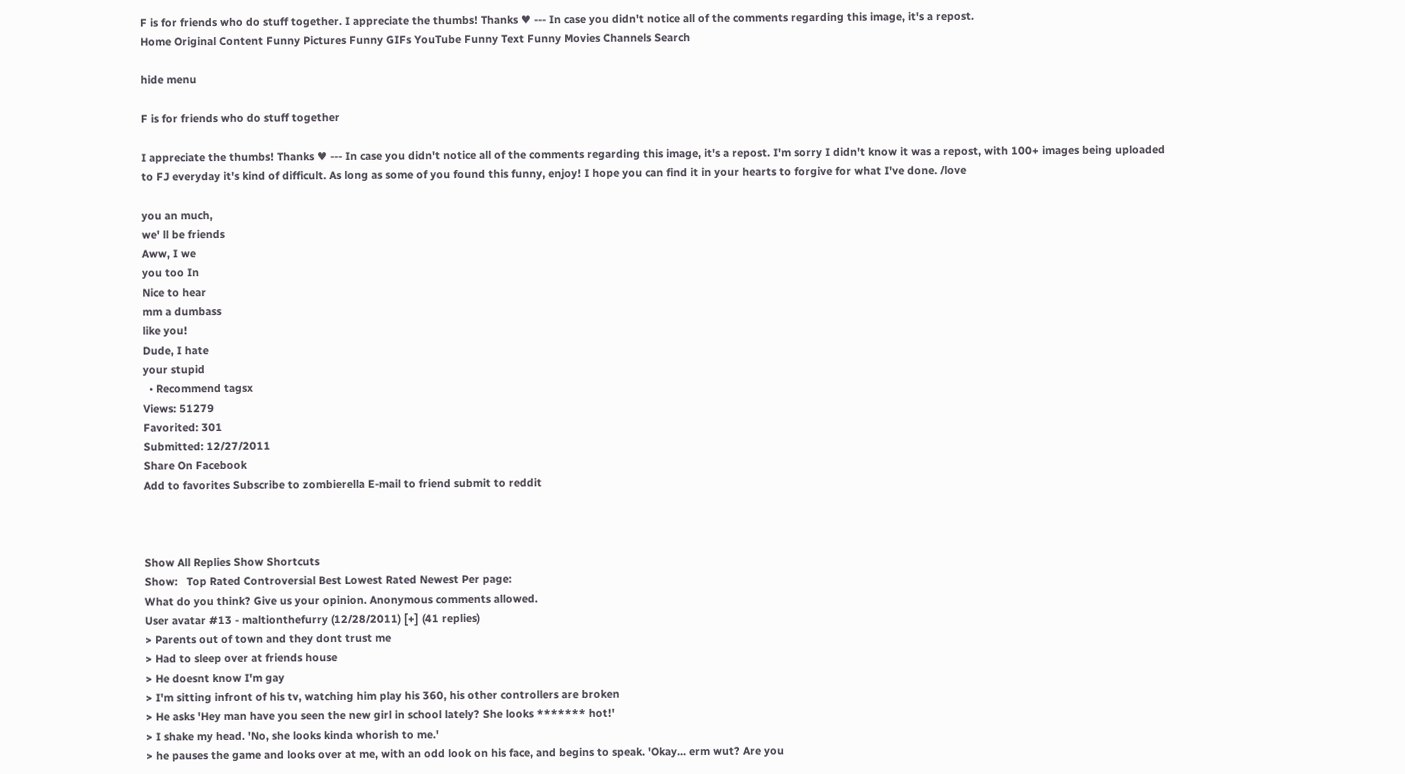F is for friends who do stuff together. I appreciate the thumbs! Thanks ♥ --- In case you didn't notice all of the comments regarding this image, it's a repost.
Home Original Content Funny Pictures Funny GIFs YouTube Funny Text Funny Movies Channels Search

hide menu

F is for friends who do stuff together

I appreciate the thumbs! Thanks ♥ --- In case you didn't notice all of the comments regarding this image, it's a repost. I'm sorry I didn't know it was a repost, with 100+ images being uploaded to FJ everyday it's kind of difficult. As long as some of you found this funny, enjoy! I hope you can find it in your hearts to forgive for what I've done. /love

you an much,
we' ll be friends
Aww, I we
you too In
Nice to hear
mm a dumbass
like you!
Dude, I hate
your stupid
  • Recommend tagsx
Views: 51279
Favorited: 301
Submitted: 12/27/2011
Share On Facebook
Add to favorites Subscribe to zombierella E-mail to friend submit to reddit



Show All Replies Show Shortcuts
Show:   Top Rated Controversial Best Lowest Rated Newest Per page:
What do you think? Give us your opinion. Anonymous comments allowed.
User avatar #13 - maltionthefurry (12/28/2011) [+] (41 replies)
> Parents out of town and they dont trust me
> Had to sleep over at friends house
> He doesnt know I'm gay
> I'm sitting infront of his tv, watching him play his 360, his other controllers are broken
> He asks 'Hey man have you seen the new girl in school lately? She looks ******* hot!'
> I shake my head. 'No, she looks kinda whorish to me.'
> he pauses the game and looks over at me, with an odd look on his face, and begins to speak. 'Okay... erm wut? Are you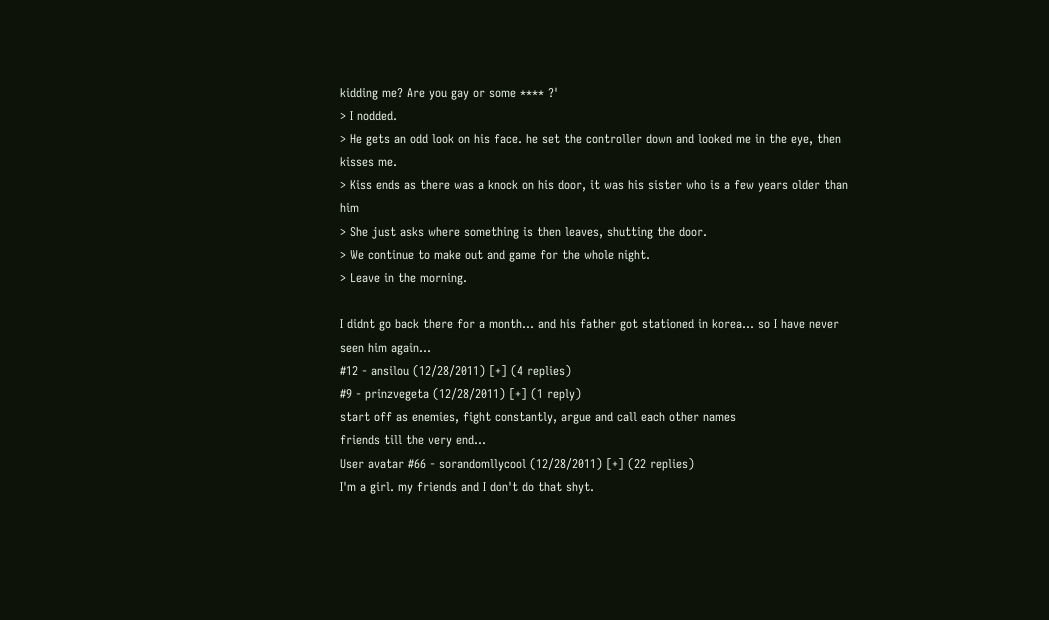kidding me? Are you gay or some **** ?'
> I nodded.
> He gets an odd look on his face. he set the controller down and looked me in the eye, then kisses me.
> Kiss ends as there was a knock on his door, it was his sister who is a few years older than him
> She just asks where something is then leaves, shutting the door.
> We continue to make out and game for the whole night.
> Leave in the morning.

I didnt go back there for a month... and his father got stationed in korea... so I have never seen him again...
#12 - ansilou (12/28/2011) [+] (4 replies)
#9 - prinzvegeta (12/28/2011) [+] (1 reply)
start off as enemies, fight constantly, argue and call each other names
friends till the very end...
User avatar #66 - sorandomllycool (12/28/2011) [+] (22 replies)
I'm a girl. my friends and I don't do that shyt.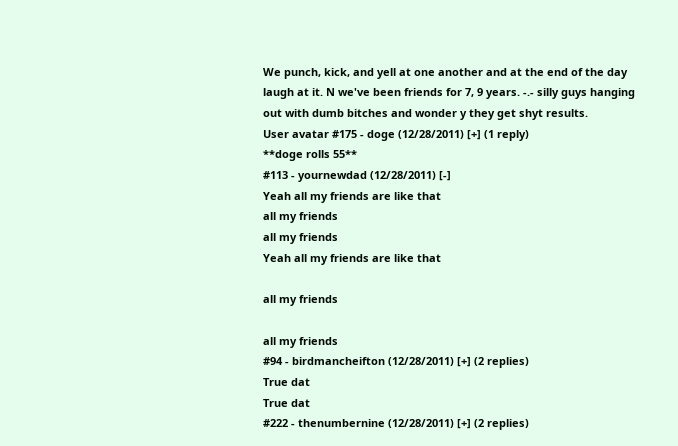We punch, kick, and yell at one another and at the end of the day laugh at it. N we've been friends for 7, 9 years. -.- silly guys hanging out with dumb bitches and wonder y they get shyt results.
User avatar #175 - doge (12/28/2011) [+] (1 reply)
**doge rolls 55**
#113 - yournewdad (12/28/2011) [-]
Yeah all my friends are like that
all my friends
all my friends
Yeah all my friends are like that

all my friends

all my friends
#94 - birdmancheifton (12/28/2011) [+] (2 replies)
True dat
True dat
#222 - thenumbernine (12/28/2011) [+] (2 replies)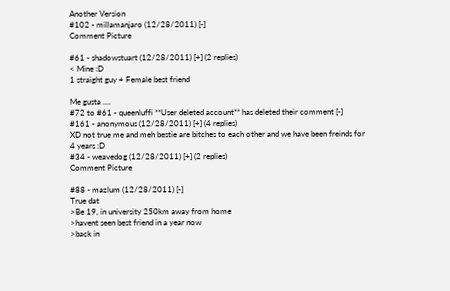Another Version
#102 - millamanjaro (12/28/2011) [-]
Comment Picture

#61 - shadowstuart (12/28/2011) [+] (2 replies)
< Mine :D
1 straight guy + Female best friend

Me gusta ....
#72 to #61 - queenluffi **User deleted account** has deleted their comment [-]
#161 - anonymous (12/28/2011) [+] (4 replies)
XD not true me and meh bestie are bitches to each other and we have been freinds for 4 years :D
#34 - weavedog (12/28/2011) [+] (2 replies)
Comment Picture

#88 - mazlum (12/28/2011) [-]
True dat
>Be 19, in university 250km away from home
>havent seen best friend in a year now
>back in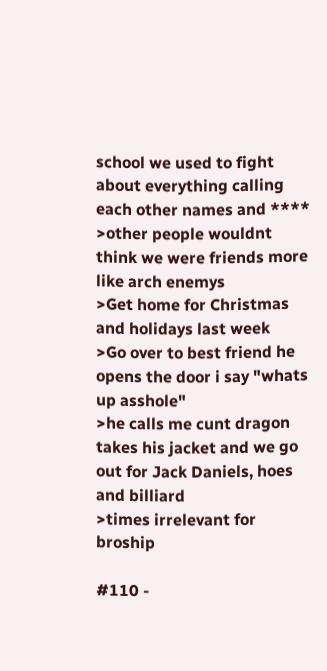school we used to fight about everything calling each other names and ****
>other people wouldnt think we were friends more like arch enemys
>Get home for Christmas and holidays last week
>Go over to best friend he opens the door i say "whats up asshole"
>he calls me cunt dragon takes his jacket and we go out for Jack Daniels, hoes and billiard
>times irrelevant for broship

#110 -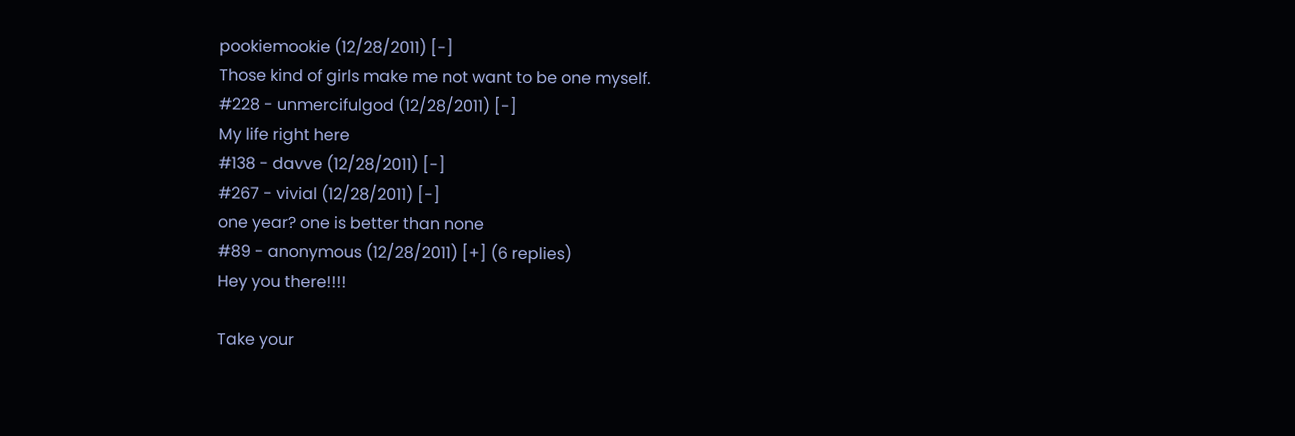pookiemookie (12/28/2011) [-]
Those kind of girls make me not want to be one myself.
#228 - unmercifulgod (12/28/2011) [-]
My life right here
#138 - davve (12/28/2011) [-]
#267 - vivial (12/28/2011) [-]
one year? one is better than none
#89 - anonymous (12/28/2011) [+] (6 replies)
Hey you there!!!!

Take your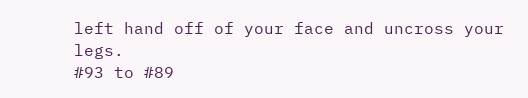left hand off of your face and uncross your legs.
#93 to #89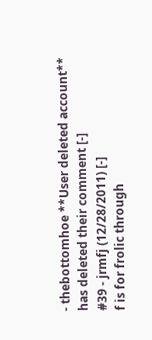- thebottomhoe **User deleted account** has deleted their comment [-]
#39 - jrmfj (12/28/2011) [-]
f is for frolic through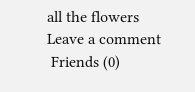all the flowers
Leave a comment
 Friends (0)